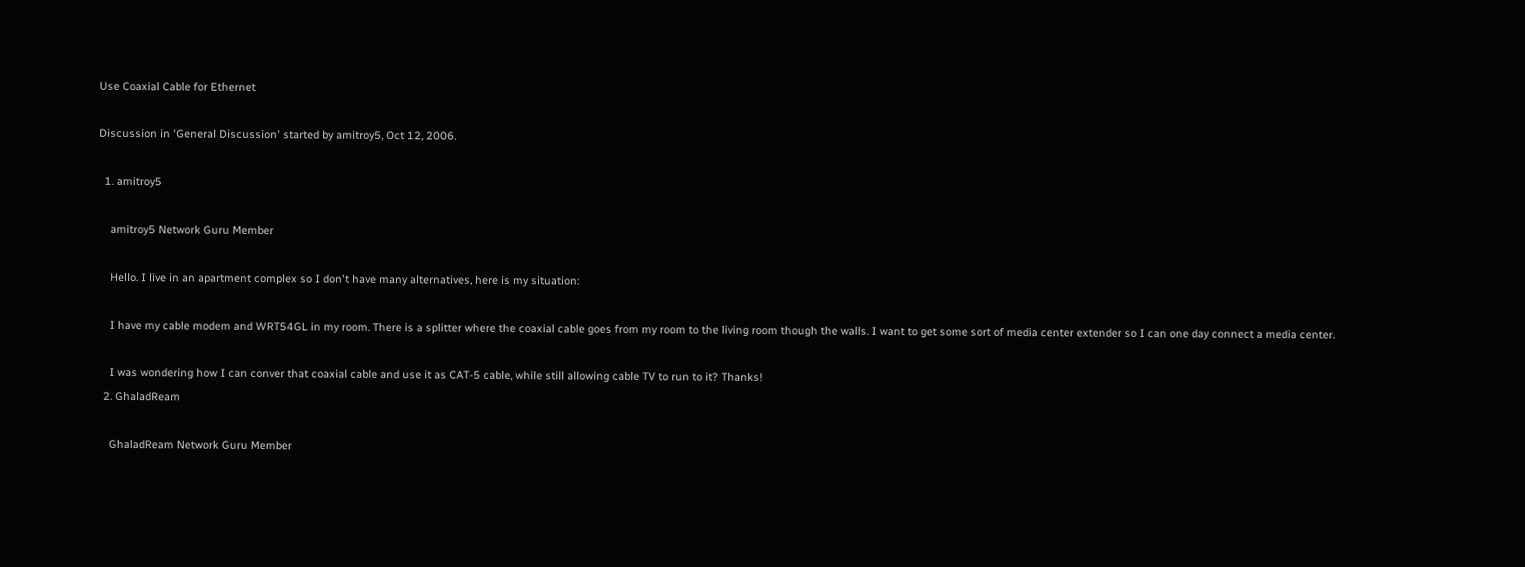Use Coaxial Cable for Ethernet

Discussion in 'General Discussion' started by amitroy5, Oct 12, 2006.

  1. amitroy5

    amitroy5 Network Guru Member

    Hello. I live in an apartment complex so I don't have many alternatives, here is my situation:

    I have my cable modem and WRT54GL in my room. There is a splitter where the coaxial cable goes from my room to the living room though the walls. I want to get some sort of media center extender so I can one day connect a media center.

    I was wondering how I can conver that coaxial cable and use it as CAT-5 cable, while still allowing cable TV to run to it? Thanks!
  2. GhaladReam

    GhaladReam Network Guru Member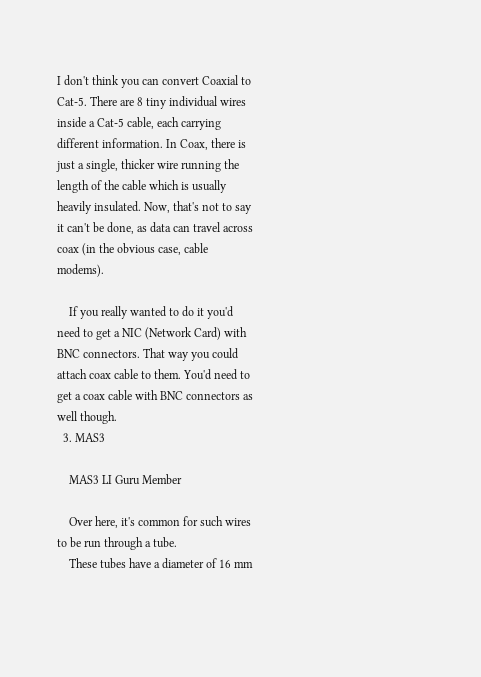I don't think you can convert Coaxial to Cat-5. There are 8 tiny individual wires inside a Cat-5 cable, each carrying different information. In Coax, there is just a single, thicker wire running the length of the cable which is usually heavily insulated. Now, that's not to say it can't be done, as data can travel across coax (in the obvious case, cable modems).

    If you really wanted to do it you'd need to get a NIC (Network Card) with BNC connectors. That way you could attach coax cable to them. You'd need to get a coax cable with BNC connectors as well though.
  3. MAS3

    MAS3 LI Guru Member

    Over here, it's common for such wires to be run through a tube.
    These tubes have a diameter of 16 mm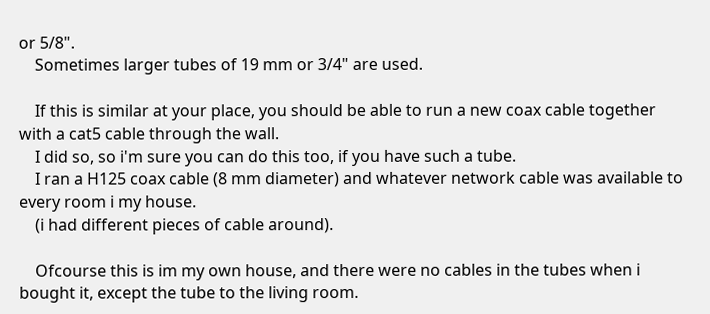or 5/8".
    Sometimes larger tubes of 19 mm or 3/4" are used.

    If this is similar at your place, you should be able to run a new coax cable together with a cat5 cable through the wall.
    I did so, so i'm sure you can do this too, if you have such a tube.
    I ran a H125 coax cable (8 mm diameter) and whatever network cable was available to every room i my house.
    (i had different pieces of cable around).

    Ofcourse this is im my own house, and there were no cables in the tubes when i bought it, except the tube to the living room.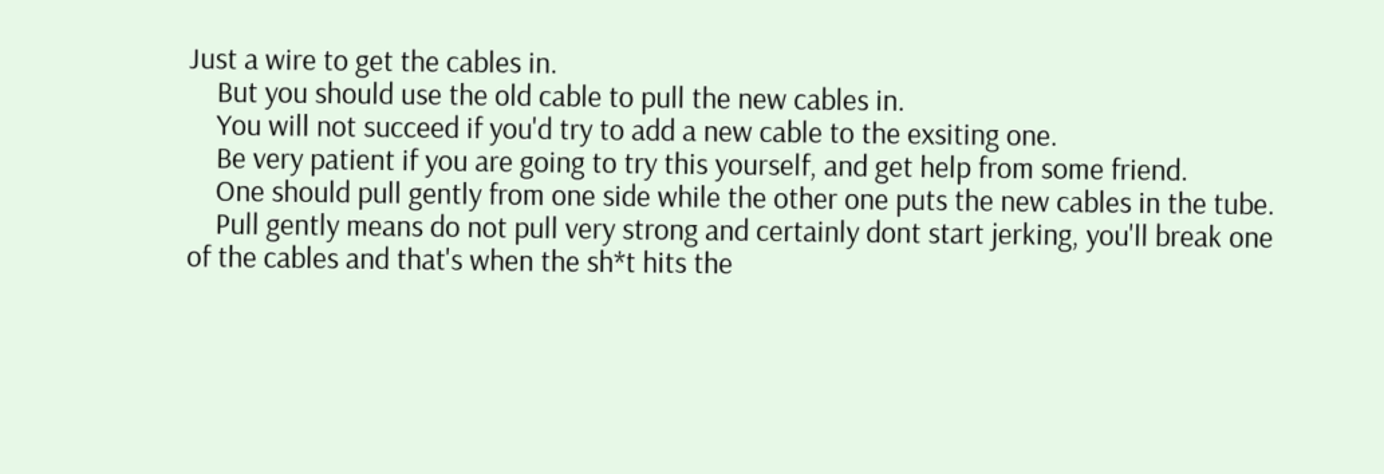Just a wire to get the cables in.
    But you should use the old cable to pull the new cables in.
    You will not succeed if you'd try to add a new cable to the exsiting one.
    Be very patient if you are going to try this yourself, and get help from some friend.
    One should pull gently from one side while the other one puts the new cables in the tube.
    Pull gently means do not pull very strong and certainly dont start jerking, you'll break one of the cables and that's when the sh*t hits the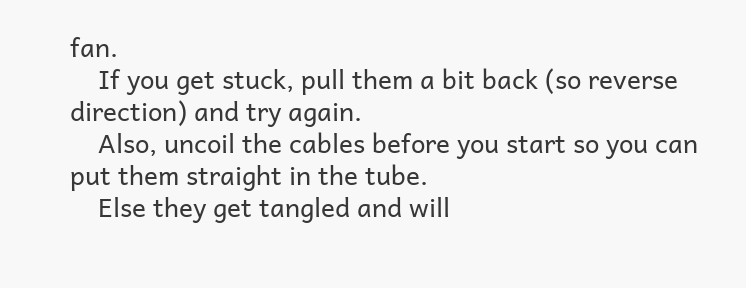fan.
    If you get stuck, pull them a bit back (so reverse direction) and try again.
    Also, uncoil the cables before you start so you can put them straight in the tube.
    Else they get tangled and will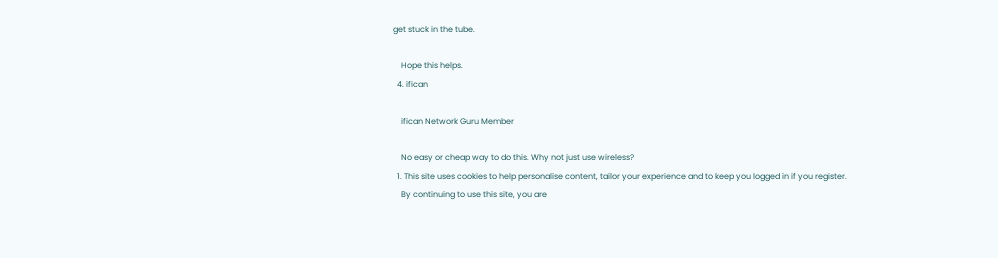get stuck in the tube.

    Hope this helps.
  4. ifican

    ifican Network Guru Member

    No easy or cheap way to do this. Why not just use wireless?
  1. This site uses cookies to help personalise content, tailor your experience and to keep you logged in if you register.
    By continuing to use this site, you are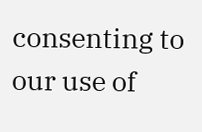consenting to our use of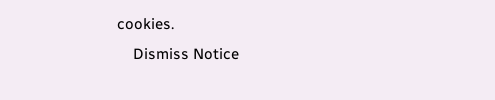cookies.
    Dismiss Notice